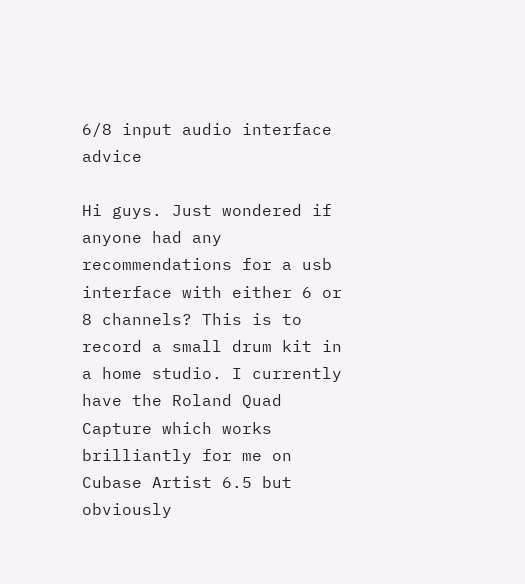6/8 input audio interface advice

Hi guys. Just wondered if anyone had any recommendations for a usb interface with either 6 or 8 channels? This is to record a small drum kit in a home studio. I currently have the Roland Quad Capture which works brilliantly for me on Cubase Artist 6.5 but obviously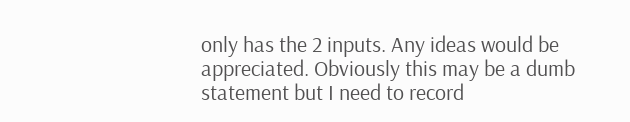only has the 2 inputs. Any ideas would be appreciated. Obviously this may be a dumb statement but I need to record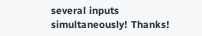several inputs simultaneously! Thanks!